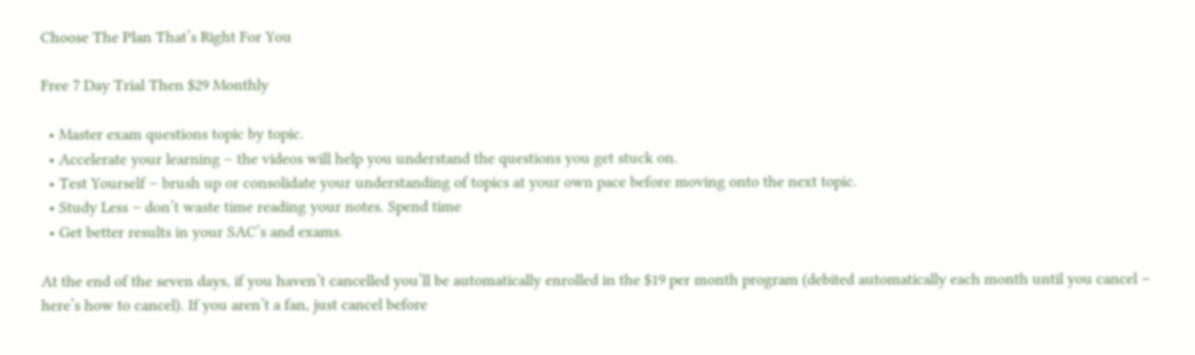Choose The Plan That’s Right For You

Free 7 Day Trial Then $29 Monthly

  • Master exam questions topic by topic.
  • Accelerate your learning – the videos will help you understand the questions you get stuck on.
  • Test Yourself – brush up or consolidate your understanding of topics at your own pace before moving onto the next topic.
  • Study Less – don’t waste time reading your notes. Spend time
  • Get better results in your SAC’s and exams.

At the end of the seven days, if you haven’t cancelled you’ll be automatically enrolled in the $19 per month program (debited automatically each month until you cancel – here’s how to cancel). If you aren’t a fan, just cancel before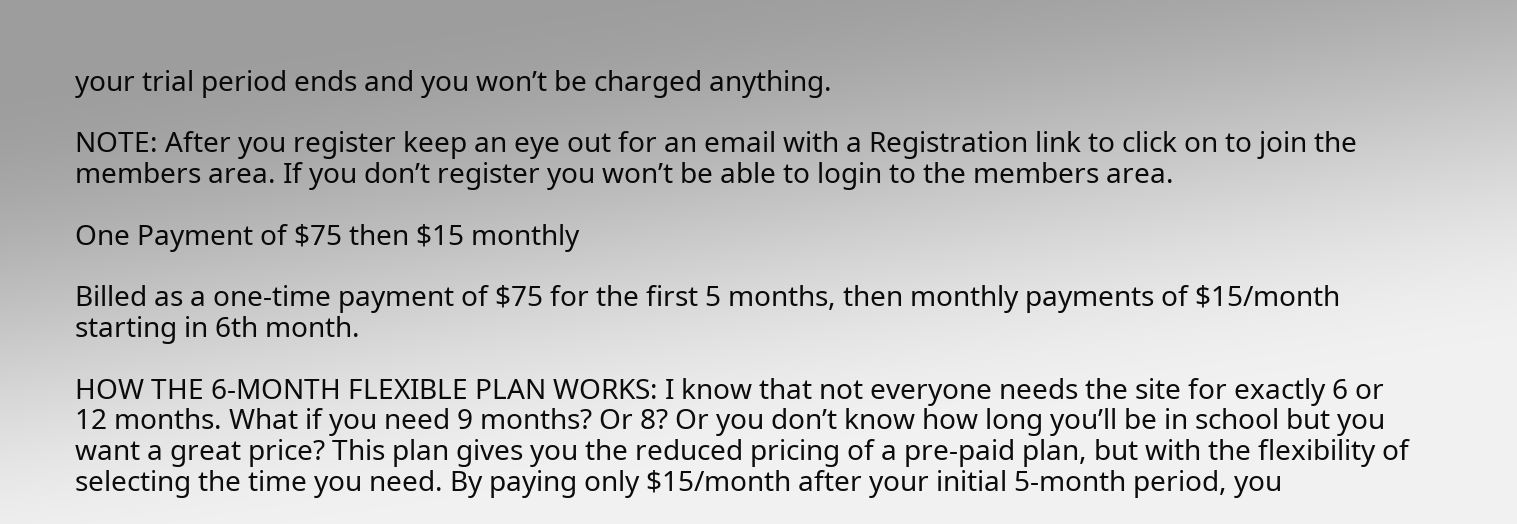your trial period ends and you won’t be charged anything.

NOTE: After you register keep an eye out for an email with a Registration link to click on to join the members area. If you don’t register you won’t be able to login to the members area.

One Payment of $75 then $15 monthly

Billed as a one-time payment of $75 for the first 5 months, then monthly payments of $15/month starting in 6th month.

HOW THE 6-MONTH FLEXIBLE PLAN WORKS: I know that not everyone needs the site for exactly 6 or 12 months. What if you need 9 months? Or 8? Or you don’t know how long you’ll be in school but you want a great price? This plan gives you the reduced pricing of a pre-paid plan, but with the flexibility of selecting the time you need. By paying only $15/month after your initial 5-month period, you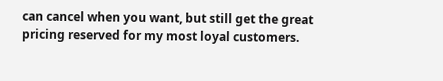can cancel when you want, but still get the great pricing reserved for my most loyal customers.